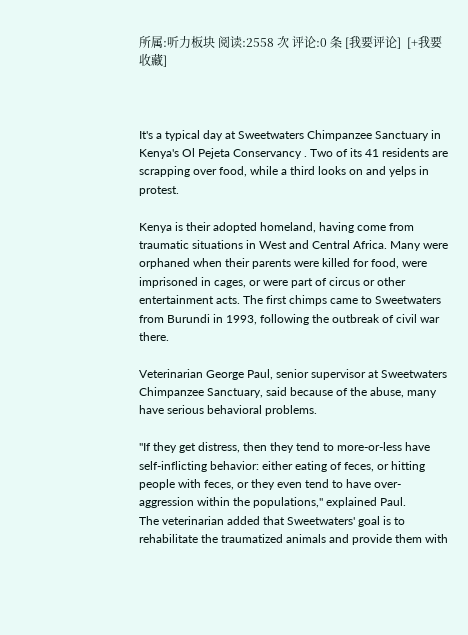所属:听力板块 阅读:2558 次 评论:0 条 [我要评论]  [+我要收藏]



It's a typical day at Sweetwaters Chimpanzee Sanctuary in Kenya's Ol Pejeta Conservancy . Two of its 41 residents are scrapping over food, while a third looks on and yelps in protest.

Kenya is their adopted homeland, having come from traumatic situations in West and Central Africa. Many were orphaned when their parents were killed for food, were imprisoned in cages, or were part of circus or other entertainment acts. The first chimps came to Sweetwaters from Burundi in 1993, following the outbreak of civil war there.

Veterinarian George Paul, senior supervisor at Sweetwaters Chimpanzee Sanctuary, said because of the abuse, many have serious behavioral problems.

"If they get distress, then they tend to more-or-less have self-inflicting behavior: either eating of feces, or hitting people with feces, or they even tend to have over-aggression within the populations," explained Paul.
The veterinarian added that Sweetwaters' goal is to rehabilitate the traumatized animals and provide them with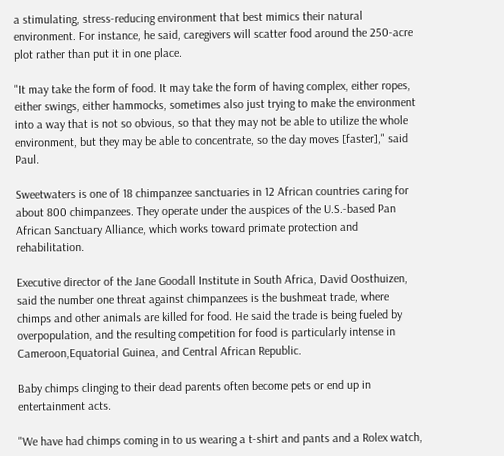a stimulating, stress-reducing environment that best mimics their natural environment. For instance, he said, caregivers will scatter food around the 250-acre plot rather than put it in one place.

"It may take the form of food. It may take the form of having complex, either ropes, either swings, either hammocks, sometimes also just trying to make the environment into a way that is not so obvious, so that they may not be able to utilize the whole environment, but they may be able to concentrate, so the day moves [faster]," said Paul.

Sweetwaters is one of 18 chimpanzee sanctuaries in 12 African countries caring for about 800 chimpanzees. They operate under the auspices of the U.S.-based Pan African Sanctuary Alliance, which works toward primate protection and rehabilitation.

Executive director of the Jane Goodall Institute in South Africa, David Oosthuizen, said the number one threat against chimpanzees is the bushmeat trade, where chimps and other animals are killed for food. He said the trade is being fueled by overpopulation, and the resulting competition for food is particularly intense in Cameroon,Equatorial Guinea, and Central African Republic.

Baby chimps clinging to their dead parents often become pets or end up in entertainment acts.

"We have had chimps coming in to us wearing a t-shirt and pants and a Rolex watch,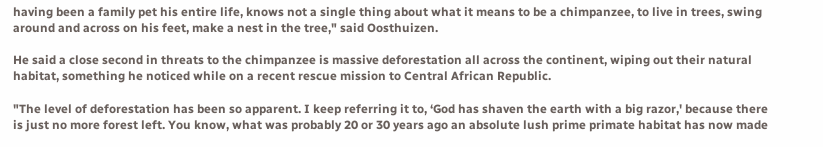having been a family pet his entire life, knows not a single thing about what it means to be a chimpanzee, to live in trees, swing around and across on his feet, make a nest in the tree," said Oosthuizen.

He said a close second in threats to the chimpanzee is massive deforestation all across the continent, wiping out their natural habitat, something he noticed while on a recent rescue mission to Central African Republic.

"The level of deforestation has been so apparent. I keep referring it to, ‘God has shaven the earth with a big razor,' because there is just no more forest left. You know, what was probably 20 or 30 years ago an absolute lush prime primate habitat has now made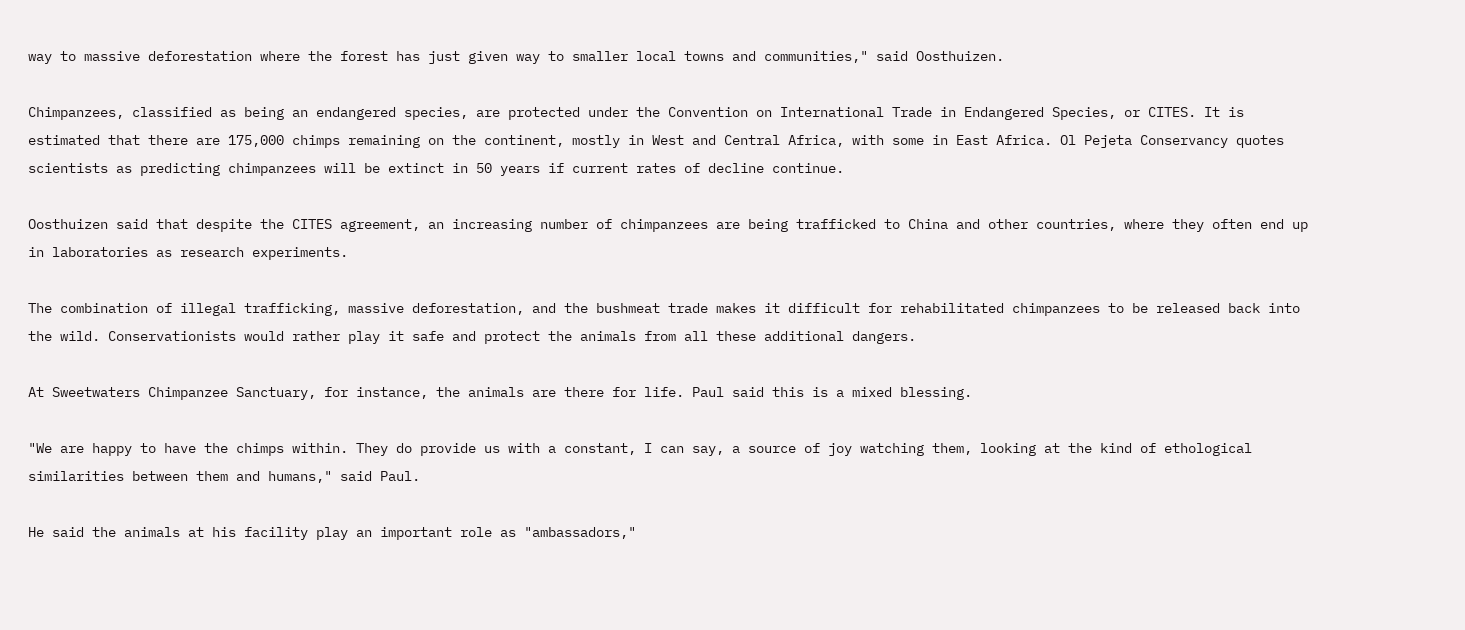way to massive deforestation where the forest has just given way to smaller local towns and communities," said Oosthuizen.

Chimpanzees, classified as being an endangered species, are protected under the Convention on International Trade in Endangered Species, or CITES. It is estimated that there are 175,000 chimps remaining on the continent, mostly in West and Central Africa, with some in East Africa. Ol Pejeta Conservancy quotes scientists as predicting chimpanzees will be extinct in 50 years if current rates of decline continue.

Oosthuizen said that despite the CITES agreement, an increasing number of chimpanzees are being trafficked to China and other countries, where they often end up in laboratories as research experiments.

The combination of illegal trafficking, massive deforestation, and the bushmeat trade makes it difficult for rehabilitated chimpanzees to be released back into the wild. Conservationists would rather play it safe and protect the animals from all these additional dangers.

At Sweetwaters Chimpanzee Sanctuary, for instance, the animals are there for life. Paul said this is a mixed blessing.

"We are happy to have the chimps within. They do provide us with a constant, I can say, a source of joy watching them, looking at the kind of ethological similarities between them and humans," said Paul.

He said the animals at his facility play an important role as "ambassadors,"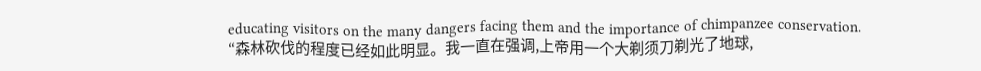educating visitors on the many dangers facing them and the importance of chimpanzee conservation.
“森林砍伐的程度已经如此明显。我一直在强调,上帝用一个大剃须刀剃光了地球,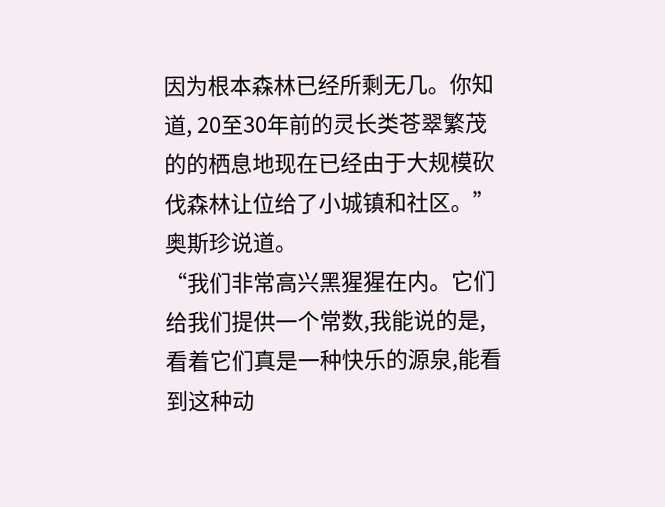因为根本森林已经所剩无几。你知道, 20至30年前的灵长类苍翠繁茂的的栖息地现在已经由于大规模砍伐森林让位给了小城镇和社区。”奥斯珍说道。
“我们非常高兴黑猩猩在内。它们给我们提供一个常数,我能说的是, 看着它们真是一种快乐的源泉,能看到这种动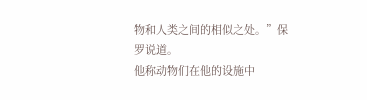物和人类之间的相似之处。”保罗说道。
他称动物们在他的设施中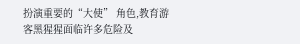扮演重要的“大使” 角色,教育游客黑猩猩面临许多危险及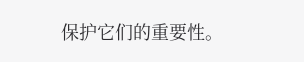保护它们的重要性。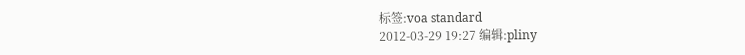标签:voa standard
2012-03-29 19:27 编辑:pliny